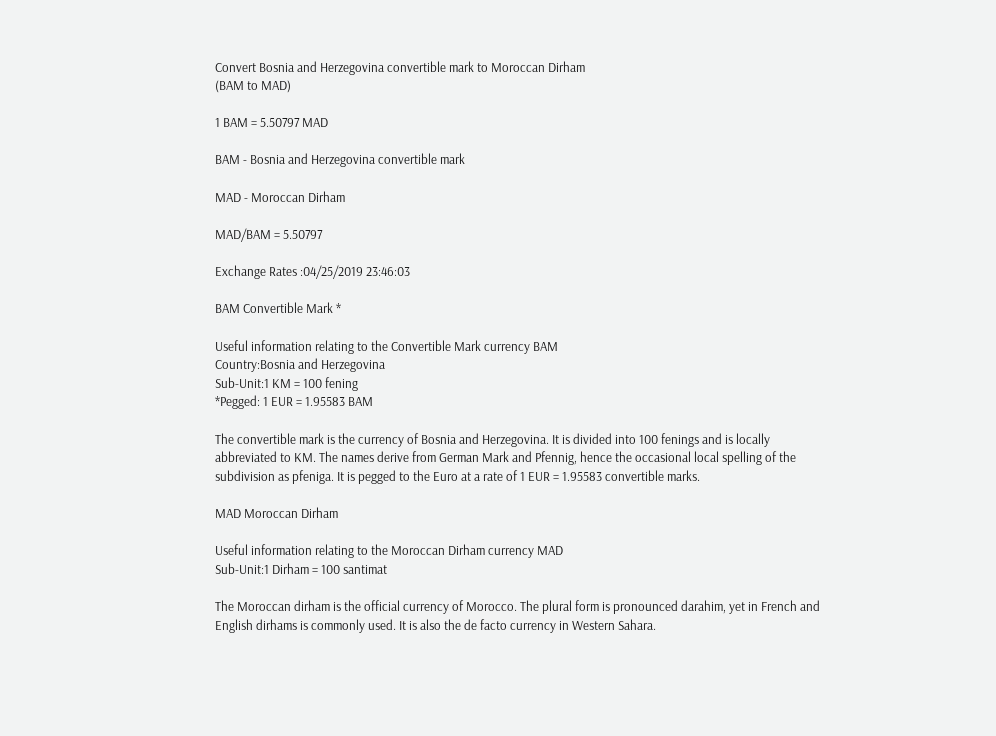Convert Bosnia and Herzegovina convertible mark to Moroccan Dirham
(BAM to MAD)

1 BAM = 5.50797 MAD

BAM - Bosnia and Herzegovina convertible mark

MAD - Moroccan Dirham

MAD/BAM = 5.50797

Exchange Rates :04/25/2019 23:46:03

BAM Convertible Mark *

Useful information relating to the Convertible Mark currency BAM
Country:Bosnia and Herzegovina
Sub-Unit:1 KM = 100 fening
*Pegged: 1 EUR = 1.95583 BAM

The convertible mark is the currency of Bosnia and Herzegovina. It is divided into 100 fenings and is locally abbreviated to KM. The names derive from German Mark and Pfennig, hence the occasional local spelling of the subdivision as pfeniga. It is pegged to the Euro at a rate of 1 EUR = 1.95583 convertible marks.

MAD Moroccan Dirham

Useful information relating to the Moroccan Dirham currency MAD
Sub-Unit:1 Dirham = 100 santimat

The Moroccan dirham is the official currency of Morocco. The plural form is pronounced darahim, yet in French and English dirhams is commonly used. It is also the de facto currency in Western Sahara.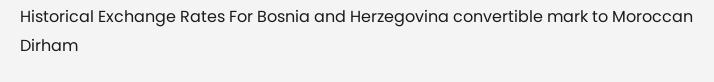Historical Exchange Rates For Bosnia and Herzegovina convertible mark to Moroccan Dirham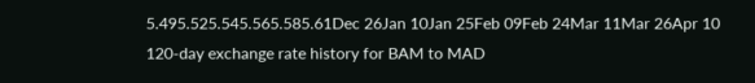5.495.525.545.565.585.61Dec 26Jan 10Jan 25Feb 09Feb 24Mar 11Mar 26Apr 10
120-day exchange rate history for BAM to MAD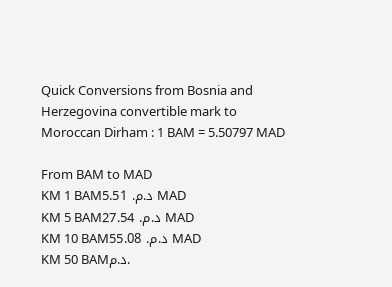Quick Conversions from Bosnia and Herzegovina convertible mark to Moroccan Dirham : 1 BAM = 5.50797 MAD

From BAM to MAD
KM 1 BAMد.م. 5.51 MAD
KM 5 BAMد.م. 27.54 MAD
KM 10 BAMد.م. 55.08 MAD
KM 50 BAMد.م.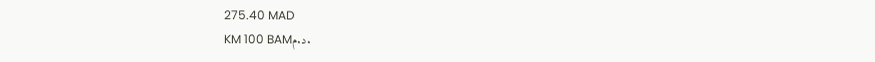275.40 MAD
KM 100 BAMد.م.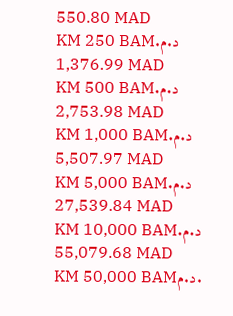550.80 MAD
KM 250 BAMد.م. 1,376.99 MAD
KM 500 BAMد.م. 2,753.98 MAD
KM 1,000 BAMد.م. 5,507.97 MAD
KM 5,000 BAMد.م. 27,539.84 MAD
KM 10,000 BAMد.م. 55,079.68 MAD
KM 50,000 BAMد.م.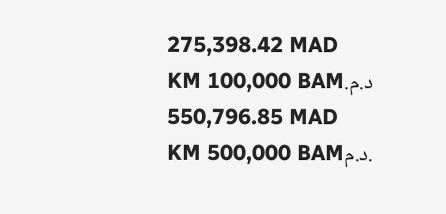275,398.42 MAD
KM 100,000 BAMد.م. 550,796.85 MAD
KM 500,000 BAMد.م.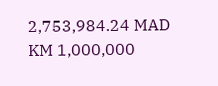2,753,984.24 MAD
KM 1,000,000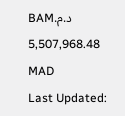BAMد.م. 5,507,968.48 MAD
Last Updated: